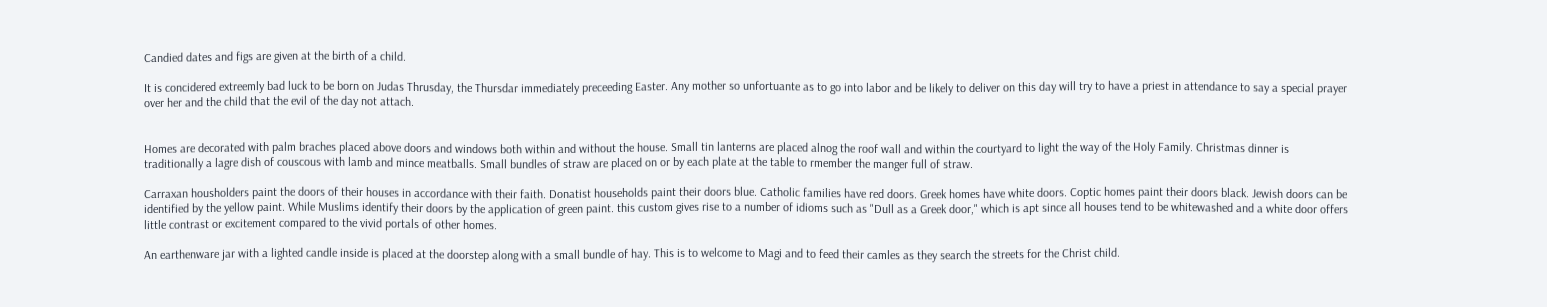Candied dates and figs are given at the birth of a child.

It is concidered extreemly bad luck to be born on Judas Thrusday, the Thursdar immediately preceeding Easter. Any mother so unfortuante as to go into labor and be likely to deliver on this day will try to have a priest in attendance to say a special prayer over her and the child that the evil of the day not attach.


Homes are decorated with palm braches placed above doors and windows both within and without the house. Small tin lanterns are placed alnog the roof wall and within the courtyard to light the way of the Holy Family. Christmas dinner is traditionally a lagre dish of couscous with lamb and mince meatballs. Small bundles of straw are placed on or by each plate at the table to rmember the manger full of straw.

Carraxan housholders paint the doors of their houses in accordance with their faith. Donatist households paint their doors blue. Catholic families have red doors. Greek homes have white doors. Coptic homes paint their doors black. Jewish doors can be identified by the yellow paint. While Muslims identify their doors by the application of green paint. this custom gives rise to a number of idioms such as "Dull as a Greek door," which is apt since all houses tend to be whitewashed and a white door offers little contrast or excitement compared to the vivid portals of other homes.

An earthenware jar with a lighted candle inside is placed at the doorstep along with a small bundle of hay. This is to welcome to Magi and to feed their camles as they search the streets for the Christ child.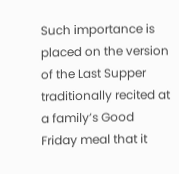Such importance is placed on the version of the Last Supper traditionally recited at a family’s Good Friday meal that it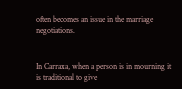often becomes an issue in the marriage negotiations.


In Carraxa, when a person is in mourning it is traditional to give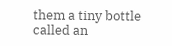them a tiny bottle called an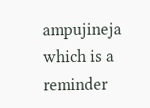ampujineja which is a reminder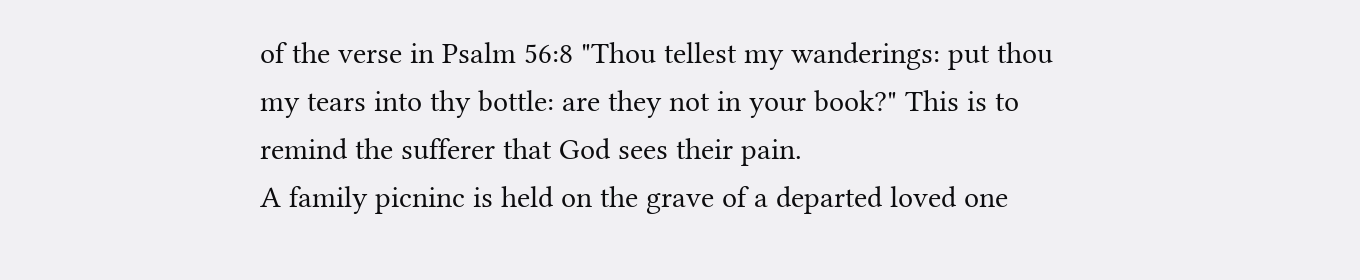of the verse in Psalm 56:8 "Thou tellest my wanderings: put thou my tears into thy bottle: are they not in your book?" This is to remind the sufferer that God sees their pain.
A family picninc is held on the grave of a departed loved one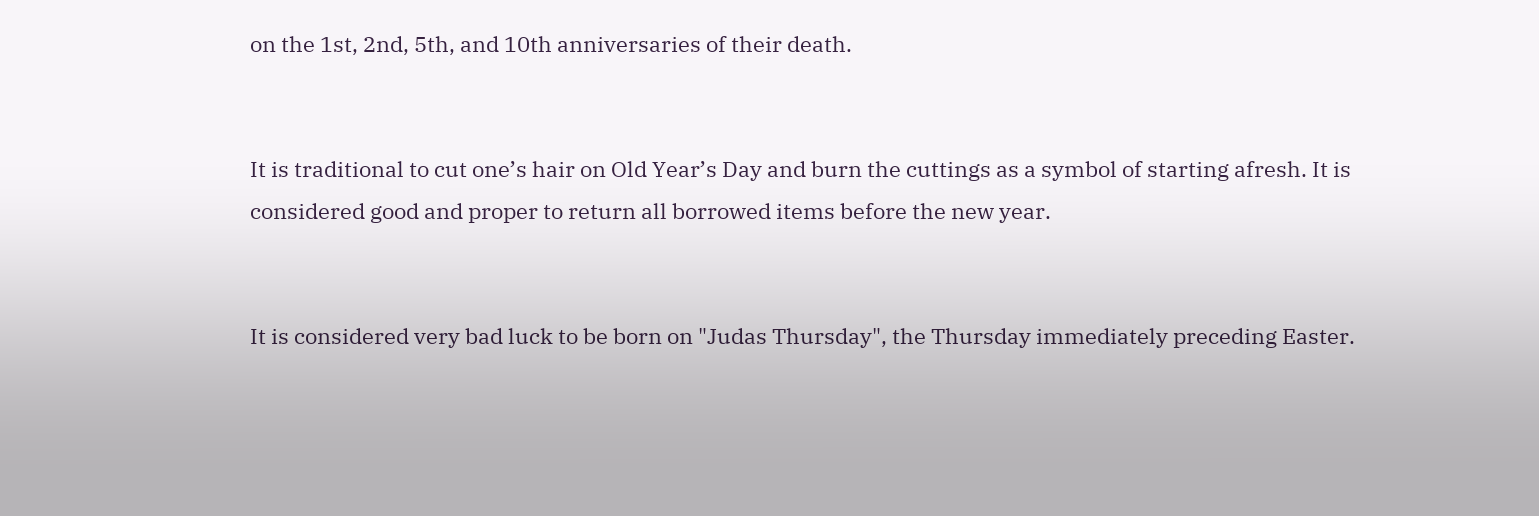on the 1st, 2nd, 5th, and 10th anniversaries of their death.


It is traditional to cut one’s hair on Old Year’s Day and burn the cuttings as a symbol of starting afresh. It is considered good and proper to return all borrowed items before the new year.


It is considered very bad luck to be born on "Judas Thursday", the Thursday immediately preceding Easter.